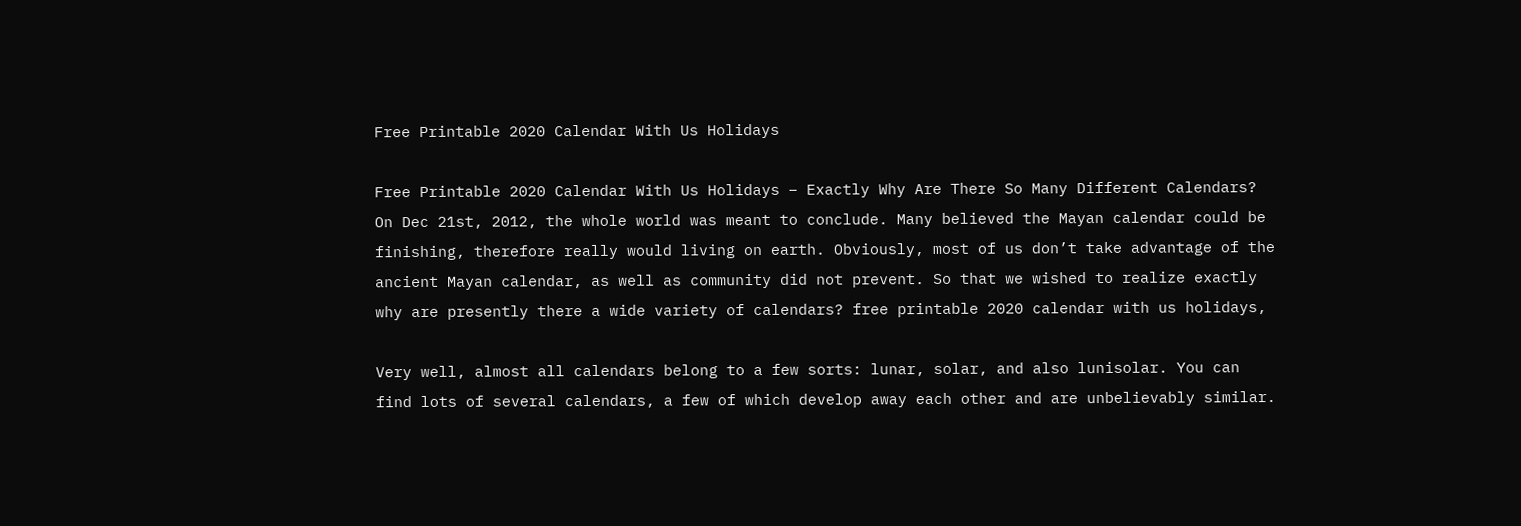Free Printable 2020 Calendar With Us Holidays

Free Printable 2020 Calendar With Us Holidays – Exactly Why Are There So Many Different Calendars? On Dec 21st, 2012, the whole world was meant to conclude. Many believed the Mayan calendar could be finishing, therefore really would living on earth. Obviously, most of us don’t take advantage of the ancient Mayan calendar, as well as community did not prevent. So that we wished to realize exactly why are presently there a wide variety of calendars? free printable 2020 calendar with us holidays,

Very well, almost all calendars belong to a few sorts: lunar, solar, and also lunisolar. You can find lots of several calendars, a few of which develop away each other and are unbelievably similar.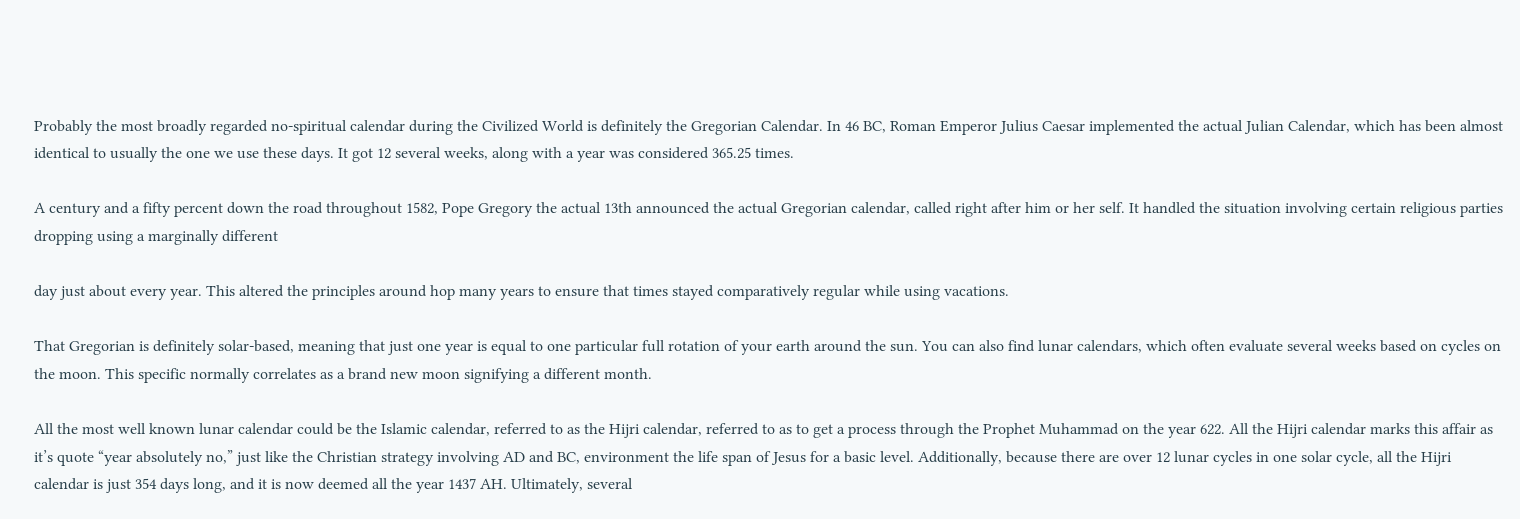Probably the most broadly regarded no-spiritual calendar during the Civilized World is definitely the Gregorian Calendar. In 46 BC, Roman Emperor Julius Caesar implemented the actual Julian Calendar, which has been almost identical to usually the one we use these days. It got 12 several weeks, along with a year was considered 365.25 times.

A century and a fifty percent down the road throughout 1582, Pope Gregory the actual 13th announced the actual Gregorian calendar, called right after him or her self. It handled the situation involving certain religious parties dropping using a marginally different

day just about every year. This altered the principles around hop many years to ensure that times stayed comparatively regular while using vacations.

That Gregorian is definitely solar-based, meaning that just one year is equal to one particular full rotation of your earth around the sun. You can also find lunar calendars, which often evaluate several weeks based on cycles on the moon. This specific normally correlates as a brand new moon signifying a different month.

All the most well known lunar calendar could be the Islamic calendar, referred to as the Hijri calendar, referred to as to get a process through the Prophet Muhammad on the year 622. All the Hijri calendar marks this affair as it’s quote “year absolutely no,” just like the Christian strategy involving AD and BC, environment the life span of Jesus for a basic level. Additionally, because there are over 12 lunar cycles in one solar cycle, all the Hijri calendar is just 354 days long, and it is now deemed all the year 1437 AH. Ultimately, several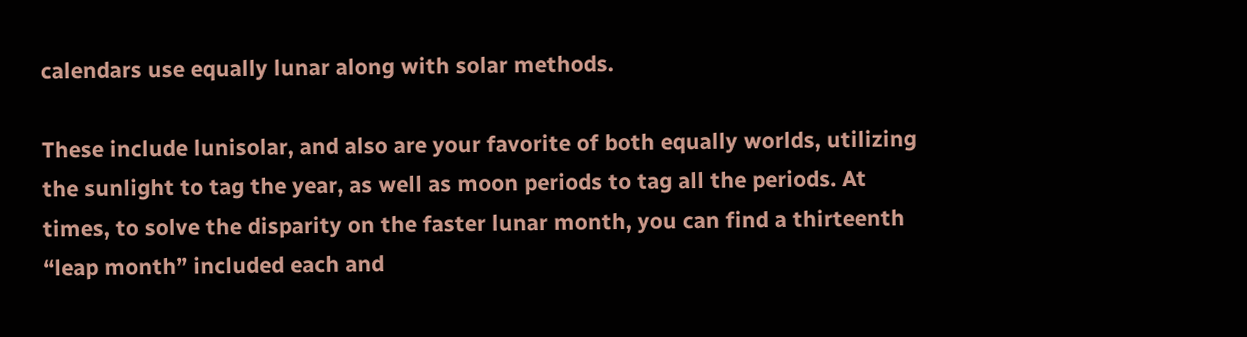calendars use equally lunar along with solar methods.

These include lunisolar, and also are your favorite of both equally worlds, utilizing the sunlight to tag the year, as well as moon periods to tag all the periods. At times, to solve the disparity on the faster lunar month, you can find a thirteenth “leap month” included each and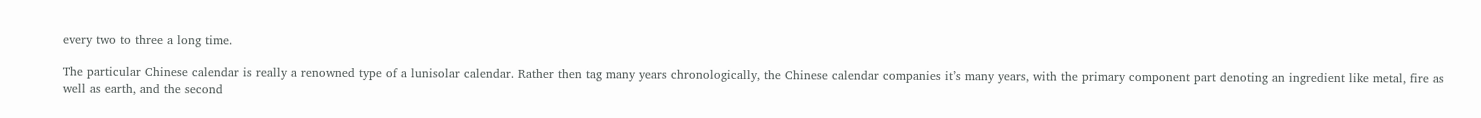every two to three a long time.

The particular Chinese calendar is really a renowned type of a lunisolar calendar. Rather then tag many years chronologically, the Chinese calendar companies it’s many years, with the primary component part denoting an ingredient like metal, fire as well as earth, and the second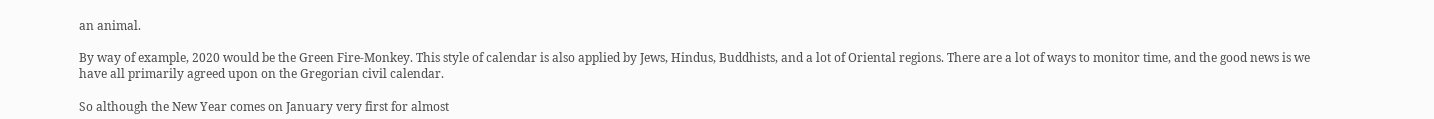an animal.

By way of example, 2020 would be the Green Fire-Monkey. This style of calendar is also applied by Jews, Hindus, Buddhists, and a lot of Oriental regions. There are a lot of ways to monitor time, and the good news is we have all primarily agreed upon on the Gregorian civil calendar.

So although the New Year comes on January very first for almost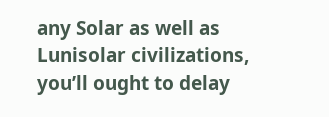any Solar as well as Lunisolar civilizations, you’ll ought to delay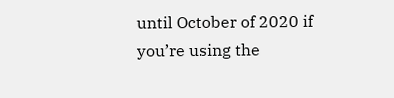until October of 2020 if you’re using the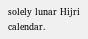solely lunar Hijri calendar.